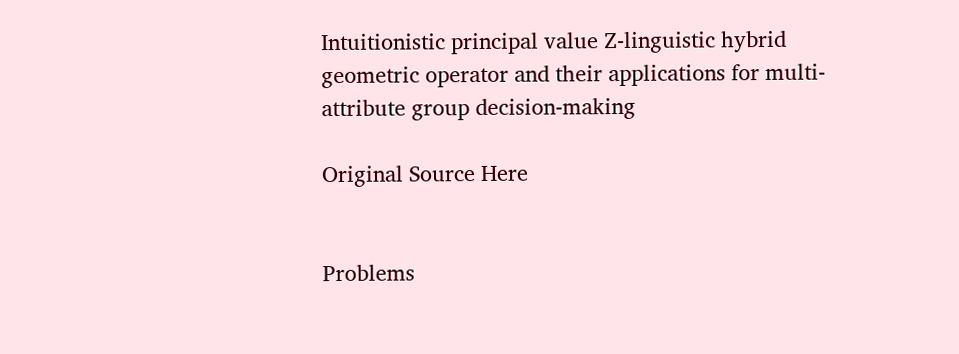Intuitionistic principal value Z-linguistic hybrid geometric operator and their applications for multi-attribute group decision-making

Original Source Here


Problems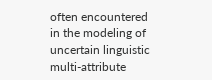often encountered in the modeling of uncertain linguistic multi-attribute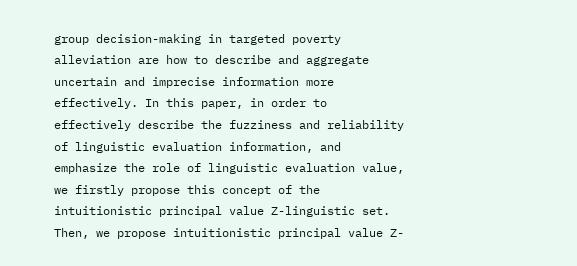group decision-making in targeted poverty alleviation are how to describe and aggregate uncertain and imprecise information more effectively. In this paper, in order to effectively describe the fuzziness and reliability of linguistic evaluation information, and emphasize the role of linguistic evaluation value, we firstly propose this concept of the intuitionistic principal value Z-linguistic set. Then, we propose intuitionistic principal value Z-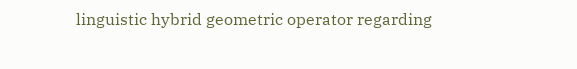linguistic hybrid geometric operator regarding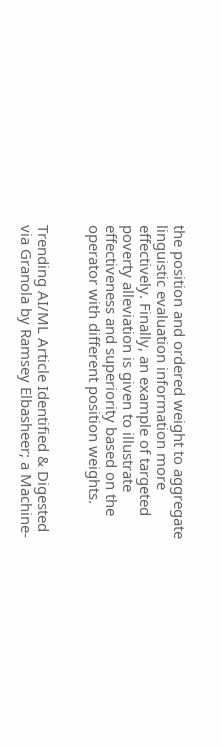the position and ordered weight to aggregate linguistic evaluation information more effectively. Finally, an example of targeted poverty alleviation is given to illustrate effectiveness and superiority based on the operator with different position weights.


Trending AI/ML Article Identified & Digested via Granola by Ramsey Elbasheer; a Machine-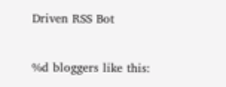Driven RSS Bot

%d bloggers like this: